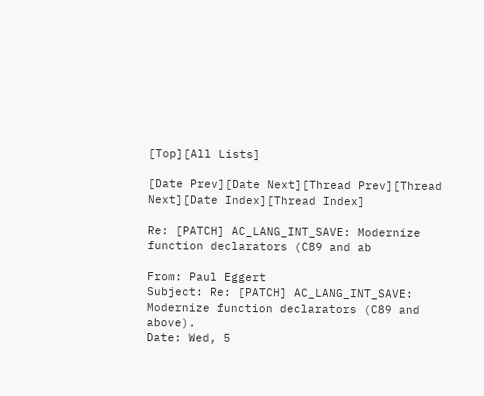[Top][All Lists]

[Date Prev][Date Next][Thread Prev][Thread Next][Date Index][Thread Index]

Re: [PATCH] AC_LANG_INT_SAVE: Modernize function declarators (C89 and ab

From: Paul Eggert
Subject: Re: [PATCH] AC_LANG_INT_SAVE: Modernize function declarators (C89 and above).
Date: Wed, 5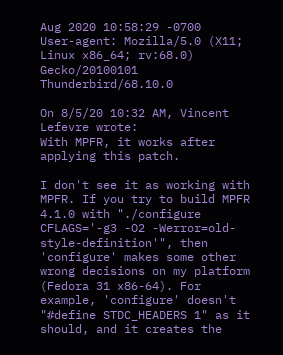Aug 2020 10:58:29 -0700
User-agent: Mozilla/5.0 (X11; Linux x86_64; rv:68.0) Gecko/20100101 Thunderbird/68.10.0

On 8/5/20 10:32 AM, Vincent Lefevre wrote:
With MPFR, it works after applying this patch.

I don't see it as working with MPFR. If you try to build MPFR 4.1.0 with "./configure CFLAGS='-g3 -O2 -Werror=old-style-definition'", then 'configure' makes some other wrong decisions on my platform (Fedora 31 x86-64). For example, 'configure' doesn't "#define STDC_HEADERS 1" as it should, and it creates the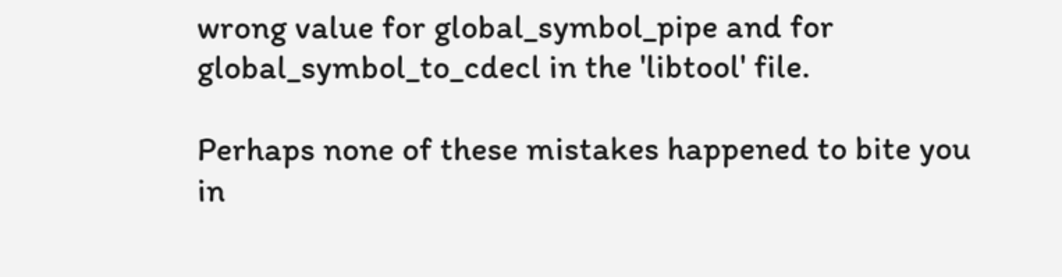wrong value for global_symbol_pipe and for global_symbol_to_cdecl in the 'libtool' file.

Perhaps none of these mistakes happened to bite you in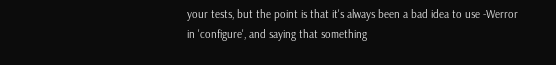your tests, but the point is that it's always been a bad idea to use -Werror in 'configure', and saying that something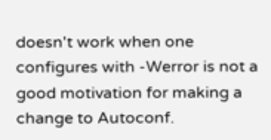doesn't work when one configures with -Werror is not a good motivation for making a change to Autoconf.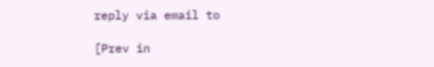reply via email to

[Prev in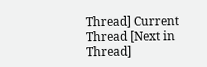Thread] Current Thread [Next in Thread]